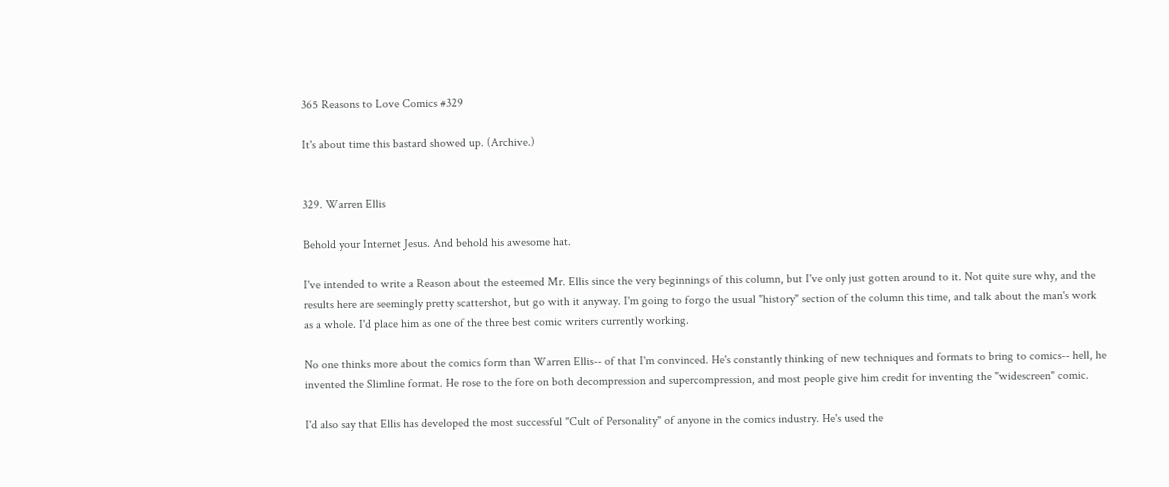365 Reasons to Love Comics #329

It's about time this bastard showed up. (Archive.)


329. Warren Ellis

Behold your Internet Jesus. And behold his awesome hat.

I've intended to write a Reason about the esteemed Mr. Ellis since the very beginnings of this column, but I've only just gotten around to it. Not quite sure why, and the results here are seemingly pretty scattershot, but go with it anyway. I'm going to forgo the usual "history" section of the column this time, and talk about the man's work as a whole. I'd place him as one of the three best comic writers currently working.

No one thinks more about the comics form than Warren Ellis-- of that I'm convinced. He's constantly thinking of new techniques and formats to bring to comics-- hell, he invented the Slimline format. He rose to the fore on both decompression and supercompression, and most people give him credit for inventing the "widescreen" comic.

I'd also say that Ellis has developed the most successful "Cult of Personality" of anyone in the comics industry. He's used the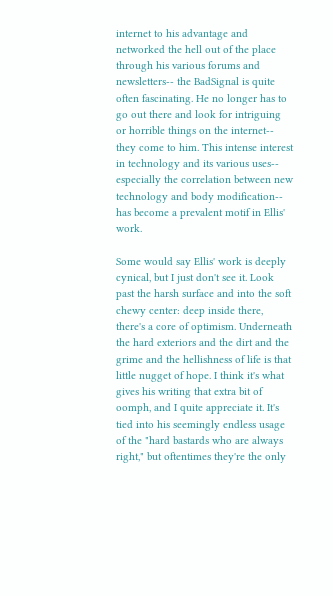internet to his advantage and networked the hell out of the place through his various forums and newsletters-- the BadSignal is quite often fascinating. He no longer has to go out there and look for intriguing or horrible things on the internet-- they come to him. This intense interest in technology and its various uses-- especially the correlation between new technology and body modification-- has become a prevalent motif in Ellis' work.

Some would say Ellis' work is deeply cynical, but I just don't see it. Look past the harsh surface and into the soft chewy center: deep inside there, there's a core of optimism. Underneath the hard exteriors and the dirt and the grime and the hellishness of life is that little nugget of hope. I think it's what gives his writing that extra bit of oomph, and I quite appreciate it. It's tied into his seemingly endless usage of the "hard bastards who are always right," but oftentimes they're the only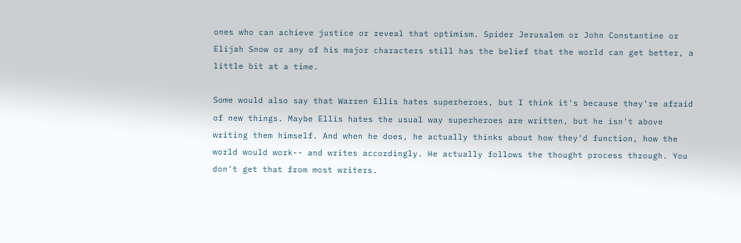ones who can achieve justice or reveal that optimism. Spider Jerusalem or John Constantine or Elijah Snow or any of his major characters still has the belief that the world can get better, a little bit at a time.

Some would also say that Warren Ellis hates superheroes, but I think it's because they're afraid of new things. Maybe Ellis hates the usual way superheroes are written, but he isn't above writing them himself. And when he does, he actually thinks about how they'd function, how the world would work-- and writes accordingly. He actually follows the thought process through. You don't get that from most writers.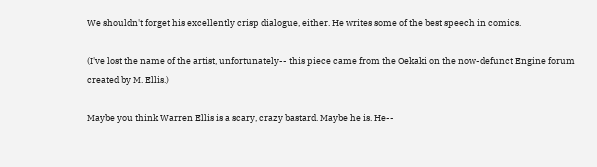We shouldn't forget his excellently crisp dialogue, either. He writes some of the best speech in comics.

(I've lost the name of the artist, unfortunately-- this piece came from the Oekaki on the now-defunct Engine forum created by M. Ellis.)

Maybe you think Warren Ellis is a scary, crazy bastard. Maybe he is. He--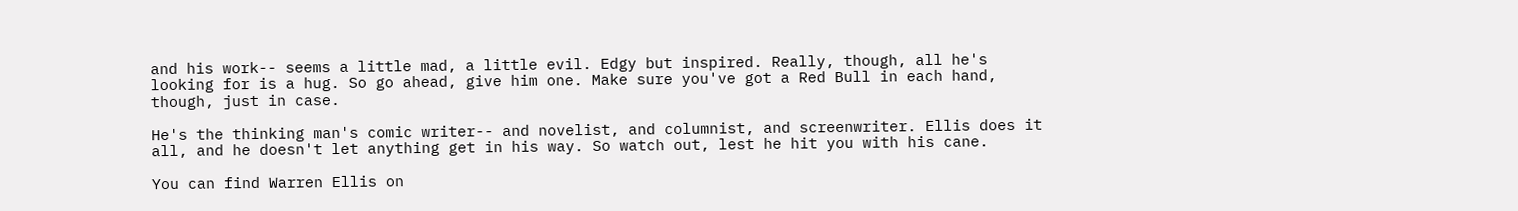and his work-- seems a little mad, a little evil. Edgy but inspired. Really, though, all he's looking for is a hug. So go ahead, give him one. Make sure you've got a Red Bull in each hand, though, just in case.

He's the thinking man's comic writer-- and novelist, and columnist, and screenwriter. Ellis does it all, and he doesn't let anything get in his way. So watch out, lest he hit you with his cane.

You can find Warren Ellis on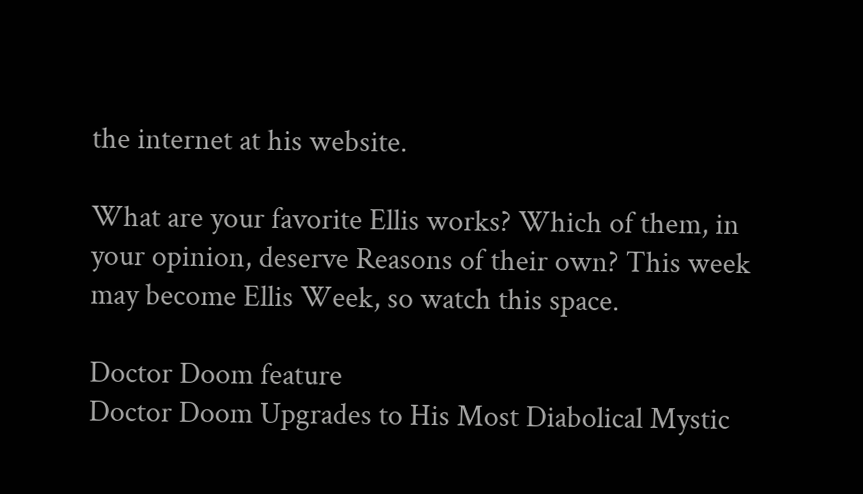the internet at his website.

What are your favorite Ellis works? Which of them, in your opinion, deserve Reasons of their own? This week may become Ellis Week, so watch this space.

Doctor Doom feature
Doctor Doom Upgrades to His Most Diabolical Mystic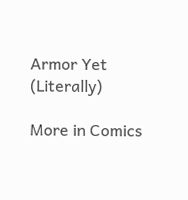Armor Yet (Literally)

More in Comics